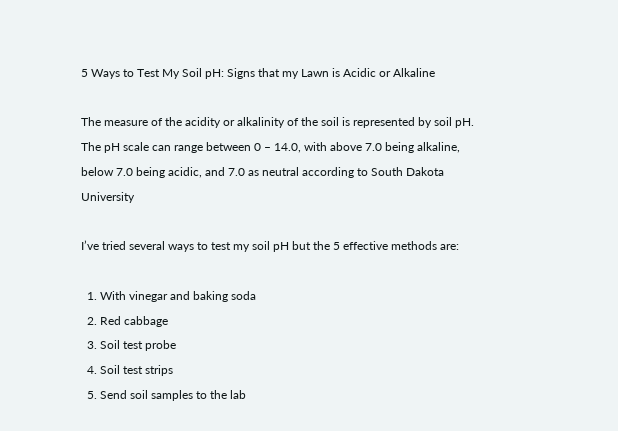5 Ways to Test My Soil pH: Signs that my Lawn is Acidic or Alkaline

The measure of the acidity or alkalinity of the soil is represented by soil pH. The pH scale can range between 0 – 14.0, with above 7.0 being alkaline, below 7.0 being acidic, and 7.0 as neutral according to South Dakota University

I’ve tried several ways to test my soil pH but the 5 effective methods are:

  1. With vinegar and baking soda
  2. Red cabbage
  3. Soil test probe
  4. Soil test strips
  5. Send soil samples to the lab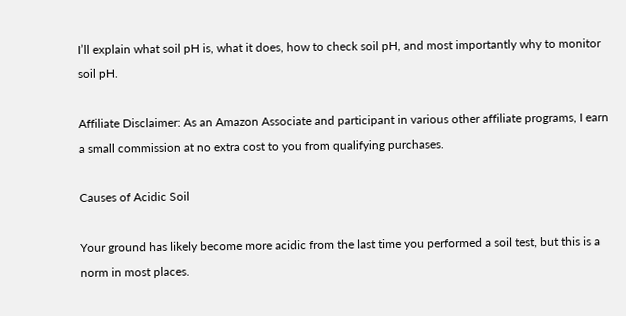I’ll explain what soil pH is, what it does, how to check soil pH, and most importantly why to monitor soil pH.

Affiliate Disclaimer: As an Amazon Associate and participant in various other affiliate programs, I earn a small commission at no extra cost to you from qualifying purchases.

Causes of Acidic Soil

Your ground has likely become more acidic from the last time you performed a soil test, but this is a norm in most places.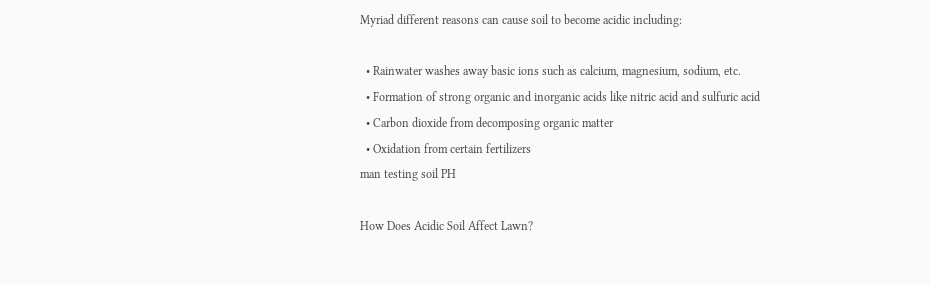Myriad different reasons can cause soil to become acidic including:

  • Rainwater washes away basic ions such as calcium, magnesium, sodium, etc.
  • Formation of strong organic and inorganic acids like nitric acid and sulfuric acid
  • Carbon dioxide from decomposing organic matter
  • Oxidation from certain fertilizers
man testing soil PH

How Does Acidic Soil Affect Lawn?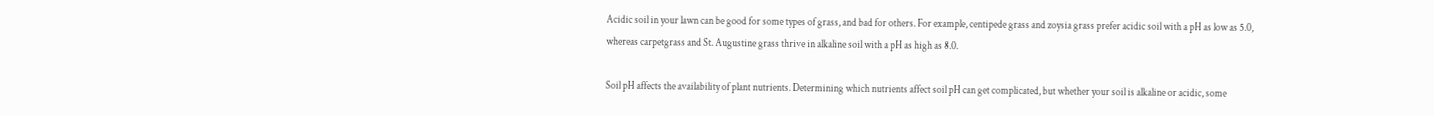Acidic soil in your lawn can be good for some types of grass, and bad for others. For example, centipede grass and zoysia grass prefer acidic soil with a pH as low as 5.0, whereas carpetgrass and St. Augustine grass thrive in alkaline soil with a pH as high as 8.0.

Soil pH affects the availability of plant nutrients. Determining which nutrients affect soil pH can get complicated, but whether your soil is alkaline or acidic, some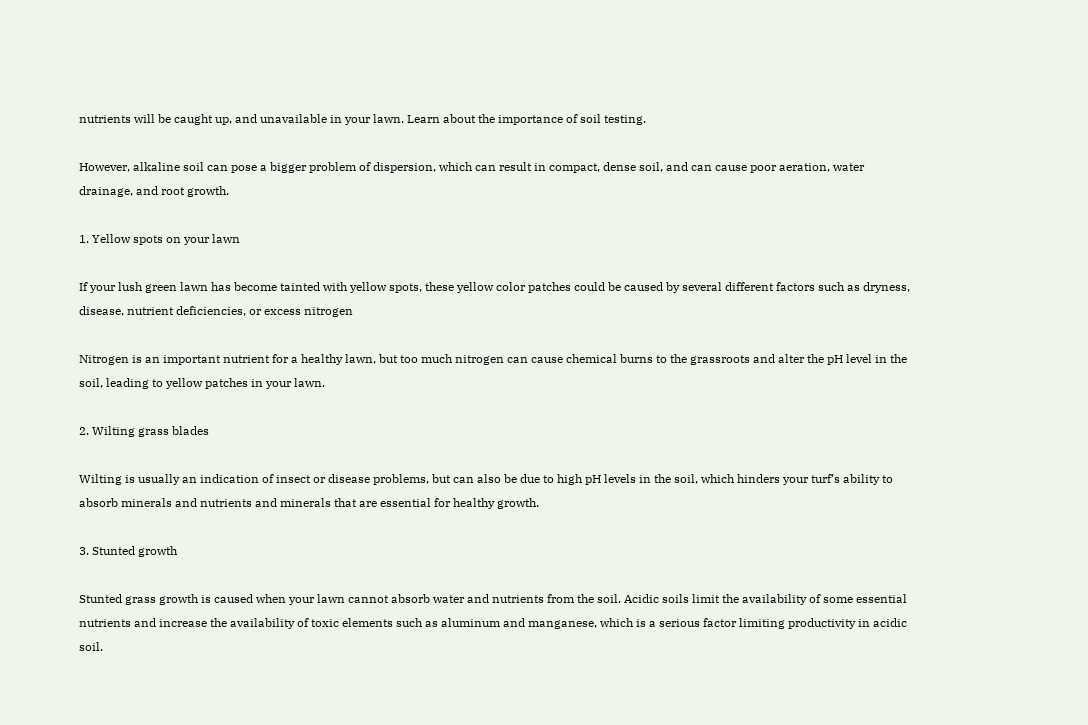nutrients will be caught up, and unavailable in your lawn. Learn about the importance of soil testing.

However, alkaline soil can pose a bigger problem of dispersion, which can result in compact, dense soil, and can cause poor aeration, water drainage, and root growth.

1. Yellow spots on your lawn

If your lush green lawn has become tainted with yellow spots, these yellow color patches could be caused by several different factors such as dryness, disease, nutrient deficiencies, or excess nitrogen

Nitrogen is an important nutrient for a healthy lawn, but too much nitrogen can cause chemical burns to the grassroots and alter the pH level in the soil, leading to yellow patches in your lawn.

2. Wilting grass blades

Wilting is usually an indication of insect or disease problems, but can also be due to high pH levels in the soil, which hinders your turf’s ability to absorb minerals and nutrients and minerals that are essential for healthy growth.

3. Stunted growth

Stunted grass growth is caused when your lawn cannot absorb water and nutrients from the soil. Acidic soils limit the availability of some essential nutrients and increase the availability of toxic elements such as aluminum and manganese, which is a serious factor limiting productivity in acidic soil.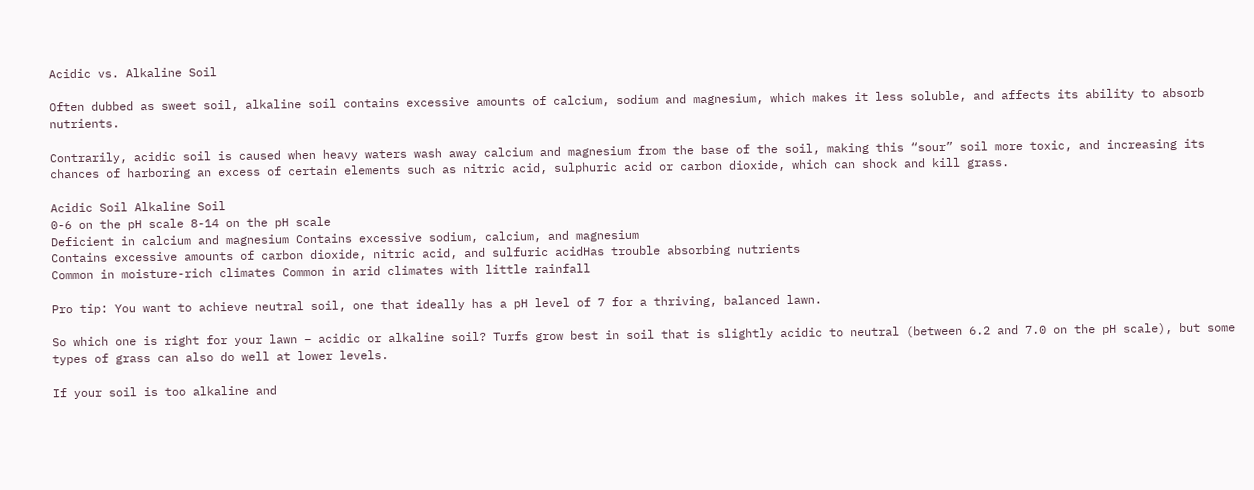Acidic vs. Alkaline Soil

Often dubbed as sweet soil, alkaline soil contains excessive amounts of calcium, sodium and magnesium, which makes it less soluble, and affects its ability to absorb nutrients.

Contrarily, acidic soil is caused when heavy waters wash away calcium and magnesium from the base of the soil, making this “sour” soil more toxic, and increasing its chances of harboring an excess of certain elements such as nitric acid, sulphuric acid or carbon dioxide, which can shock and kill grass.

Acidic Soil Alkaline Soil
0-6 on the pH scale 8-14 on the pH scale
Deficient in calcium and magnesium Contains excessive sodium, calcium, and magnesium
Contains excessive amounts of carbon dioxide, nitric acid, and sulfuric acidHas trouble absorbing nutrients
Common in moisture-rich climates Common in arid climates with little rainfall

Pro tip: You want to achieve neutral soil, one that ideally has a pH level of 7 for a thriving, balanced lawn.

So which one is right for your lawn – acidic or alkaline soil? Turfs grow best in soil that is slightly acidic to neutral (between 6.2 and 7.0 on the pH scale), but some types of grass can also do well at lower levels.

If your soil is too alkaline and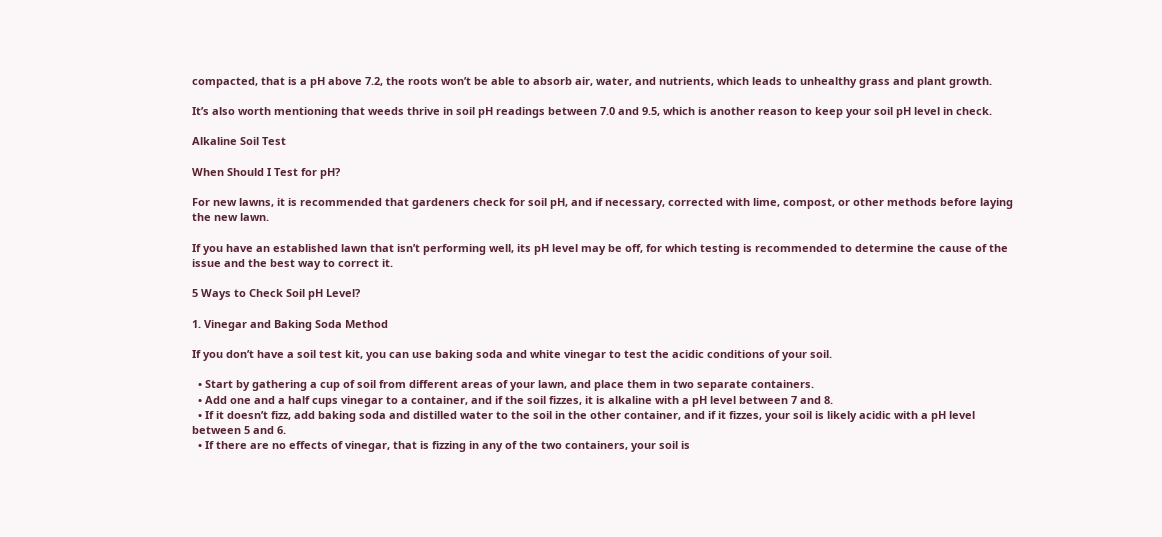compacted, that is a pH above 7.2, the roots won’t be able to absorb air, water, and nutrients, which leads to unhealthy grass and plant growth.

It’s also worth mentioning that weeds thrive in soil pH readings between 7.0 and 9.5, which is another reason to keep your soil pH level in check.

Alkaline Soil Test

When Should I Test for pH?

For new lawns, it is recommended that gardeners check for soil pH, and if necessary, corrected with lime, compost, or other methods before laying the new lawn.

If you have an established lawn that isn’t performing well, its pH level may be off, for which testing is recommended to determine the cause of the issue and the best way to correct it.

5 Ways to Check Soil pH Level?

1. Vinegar and Baking Soda Method

If you don’t have a soil test kit, you can use baking soda and white vinegar to test the acidic conditions of your soil.

  • Start by gathering a cup of soil from different areas of your lawn, and place them in two separate containers.
  • Add one and a half cups vinegar to a container, and if the soil fizzes, it is alkaline with a pH level between 7 and 8.
  • If it doesn’t fizz, add baking soda and distilled water to the soil in the other container, and if it fizzes, your soil is likely acidic with a pH level between 5 and 6.
  • If there are no effects of vinegar, that is fizzing in any of the two containers, your soil is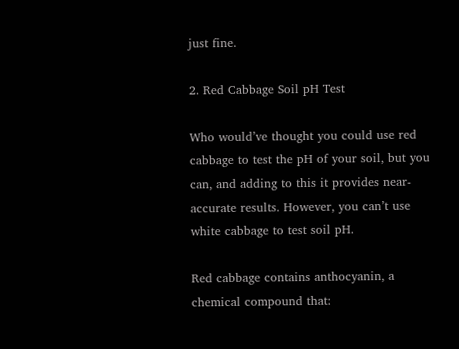just fine.

2. Red Cabbage Soil pH Test

Who would’ve thought you could use red cabbage to test the pH of your soil, but you can, and adding to this it provides near-accurate results. However, you can’t use white cabbage to test soil pH.

Red cabbage contains anthocyanin, a chemical compound that: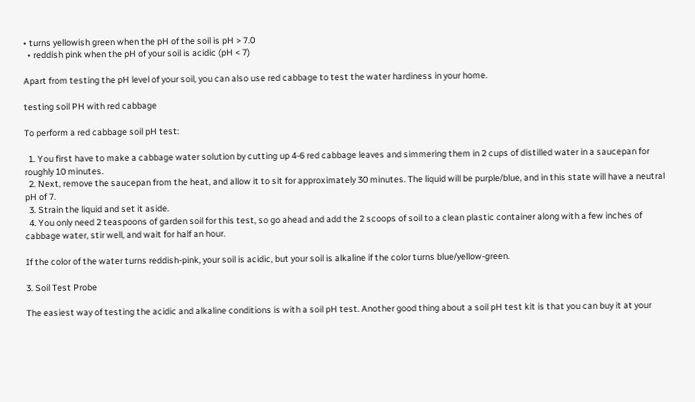• turns yellowish green when the pH of the soil is pH > 7.0
  • reddish pink when the pH of your soil is acidic (pH < 7)

Apart from testing the pH level of your soil, you can also use red cabbage to test the water hardiness in your home.

testing soil PH with red cabbage

To perform a red cabbage soil pH test:

  1. You first have to make a cabbage water solution by cutting up 4-6 red cabbage leaves and simmering them in 2 cups of distilled water in a saucepan for roughly 10 minutes.
  2. Next, remove the saucepan from the heat, and allow it to sit for approximately 30 minutes. The liquid will be purple/blue, and in this state will have a neutral pH of 7.
  3. Strain the liquid and set it aside.
  4. You only need 2 teaspoons of garden soil for this test, so go ahead and add the 2 scoops of soil to a clean plastic container along with a few inches of cabbage water, stir well, and wait for half an hour.

If the color of the water turns reddish-pink, your soil is acidic, but your soil is alkaline if the color turns blue/yellow-green.

3. Soil Test Probe

The easiest way of testing the acidic and alkaline conditions is with a soil pH test. Another good thing about a soil pH test kit is that you can buy it at your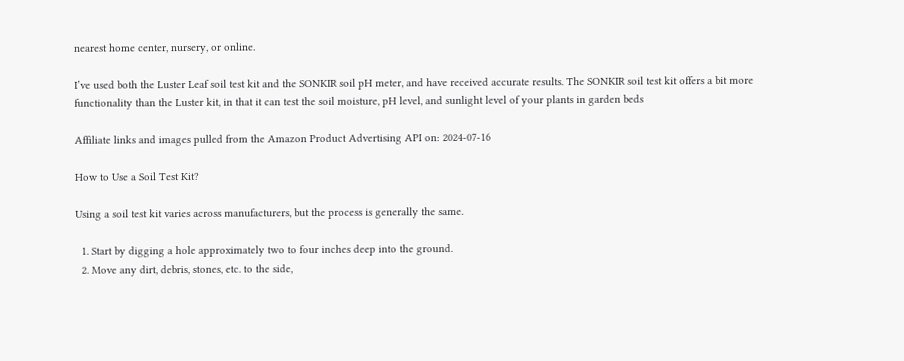nearest home center, nursery, or online.

I’ve used both the Luster Leaf soil test kit and the SONKIR soil pH meter, and have received accurate results. The SONKIR soil test kit offers a bit more functionality than the Luster kit, in that it can test the soil moisture, pH level, and sunlight level of your plants in garden beds

Affiliate links and images pulled from the Amazon Product Advertising API on: 2024-07-16

How to Use a Soil Test Kit?

Using a soil test kit varies across manufacturers, but the process is generally the same.

  1. Start by digging a hole approximately two to four inches deep into the ground.
  2. Move any dirt, debris, stones, etc. to the side,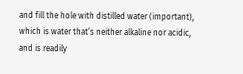and fill the hole with distilled water (important), which is water that’s neither alkaline nor acidic, and is readily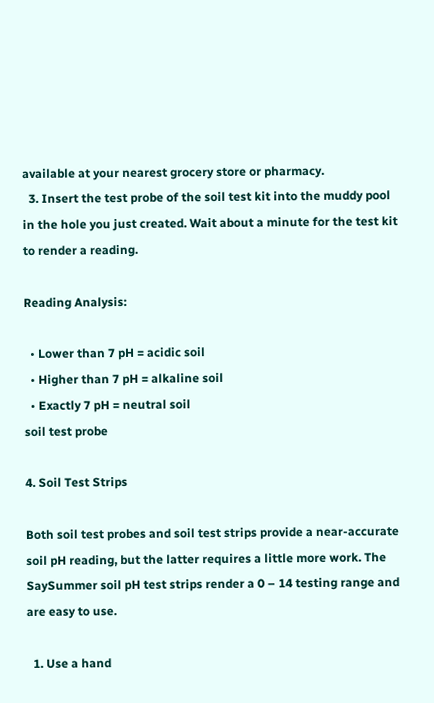available at your nearest grocery store or pharmacy.
  3. Insert the test probe of the soil test kit into the muddy pool in the hole you just created. Wait about a minute for the test kit to render a reading.

Reading Analysis:

  • Lower than 7 pH = acidic soil
  • Higher than 7 pH = alkaline soil
  • Exactly 7 pH = neutral soil
soil test probe

4. Soil Test Strips

Both soil test probes and soil test strips provide a near-accurate soil pH reading, but the latter requires a little more work. The SaySummer soil pH test strips render a 0 – 14 testing range and are easy to use.

  1. Use a hand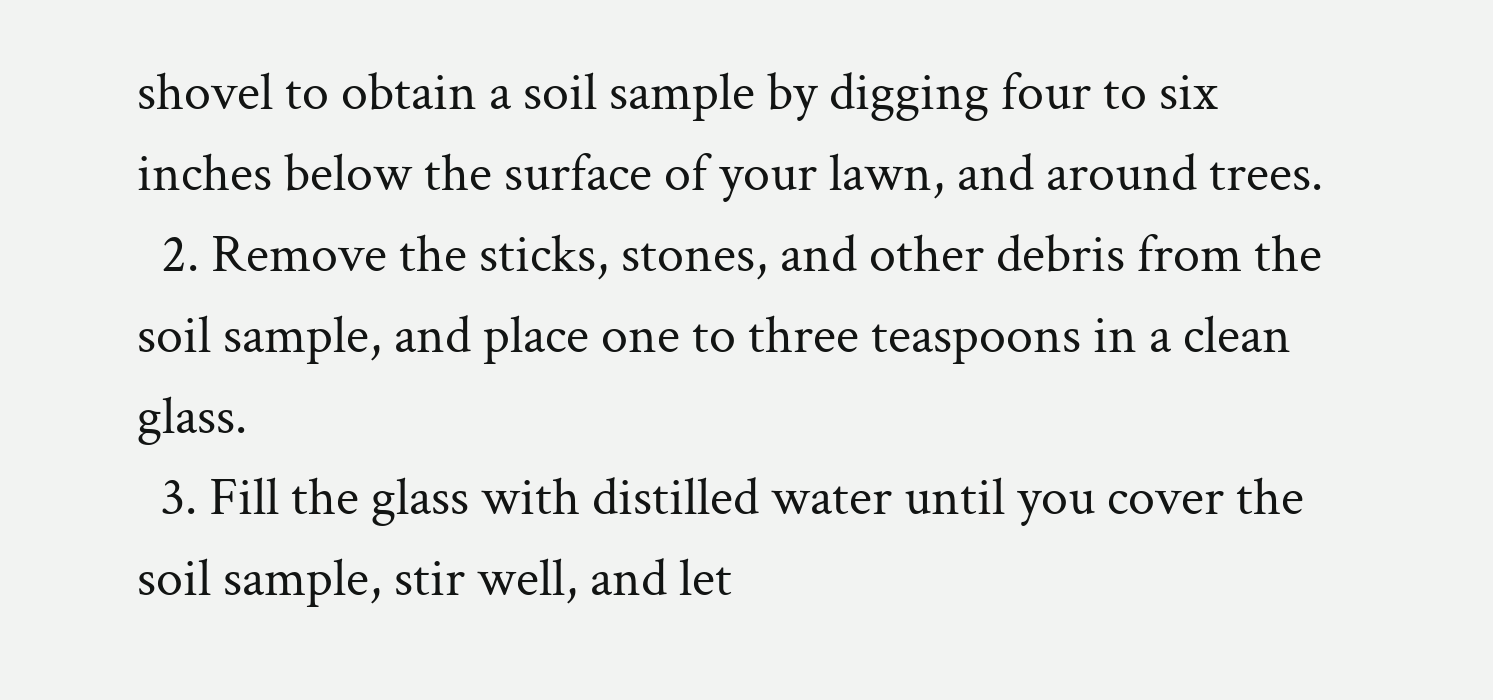shovel to obtain a soil sample by digging four to six inches below the surface of your lawn, and around trees.
  2. Remove the sticks, stones, and other debris from the soil sample, and place one to three teaspoons in a clean glass.
  3. Fill the glass with distilled water until you cover the soil sample, stir well, and let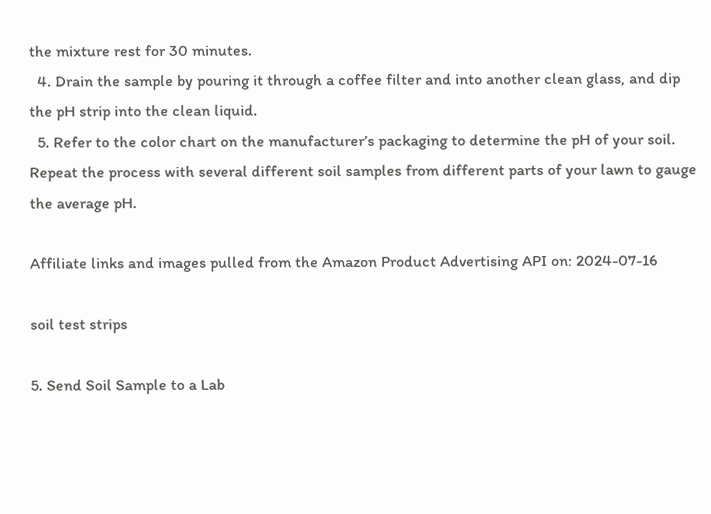the mixture rest for 30 minutes.
  4. Drain the sample by pouring it through a coffee filter and into another clean glass, and dip the pH strip into the clean liquid.
  5. Refer to the color chart on the manufacturer’s packaging to determine the pH of your soil. Repeat the process with several different soil samples from different parts of your lawn to gauge the average pH.

Affiliate links and images pulled from the Amazon Product Advertising API on: 2024-07-16

soil test strips

5. Send Soil Sample to a Lab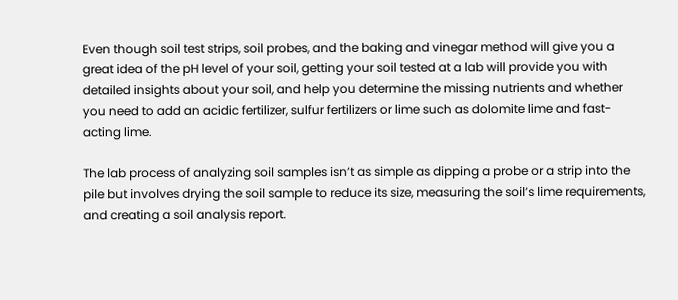Even though soil test strips, soil probes, and the baking and vinegar method will give you a great idea of the pH level of your soil, getting your soil tested at a lab will provide you with detailed insights about your soil, and help you determine the missing nutrients and whether you need to add an acidic fertilizer, sulfur fertilizers or lime such as dolomite lime and fast-acting lime.

The lab process of analyzing soil samples isn’t as simple as dipping a probe or a strip into the pile but involves drying the soil sample to reduce its size, measuring the soil’s lime requirements, and creating a soil analysis report.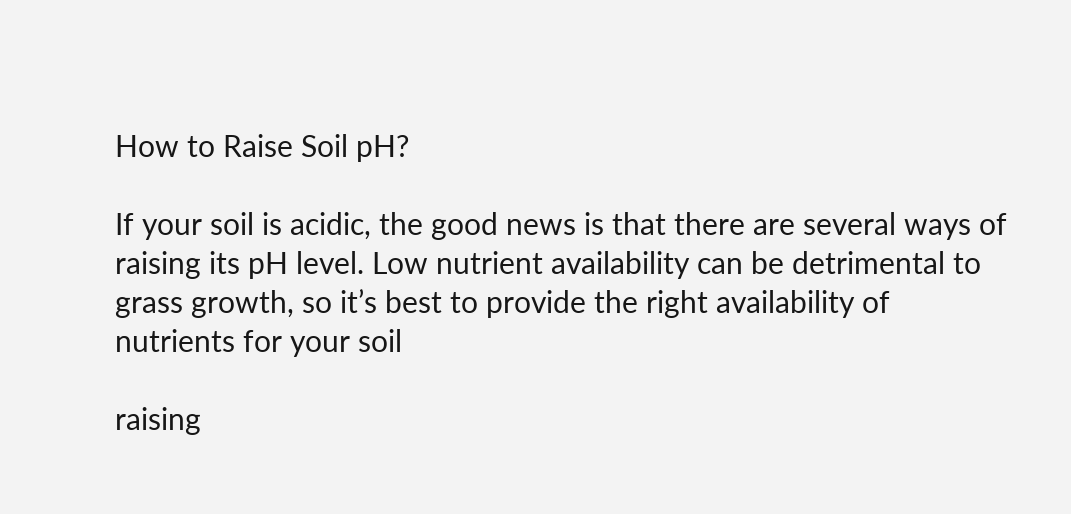How to Raise Soil pH?

If your soil is acidic, the good news is that there are several ways of raising its pH level. Low nutrient availability can be detrimental to grass growth, so it’s best to provide the right availability of nutrients for your soil

raising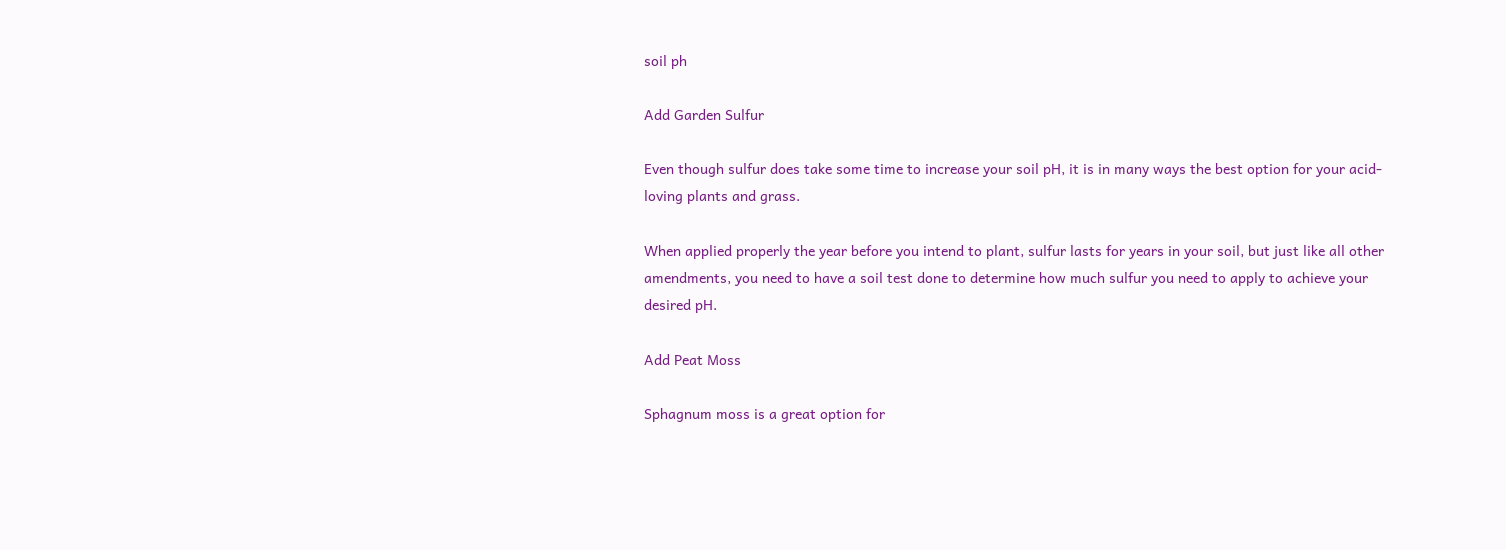soil ph

Add Garden Sulfur

Even though sulfur does take some time to increase your soil pH, it is in many ways the best option for your acid-loving plants and grass.

When applied properly the year before you intend to plant, sulfur lasts for years in your soil, but just like all other amendments, you need to have a soil test done to determine how much sulfur you need to apply to achieve your desired pH.

Add Peat Moss

Sphagnum moss is a great option for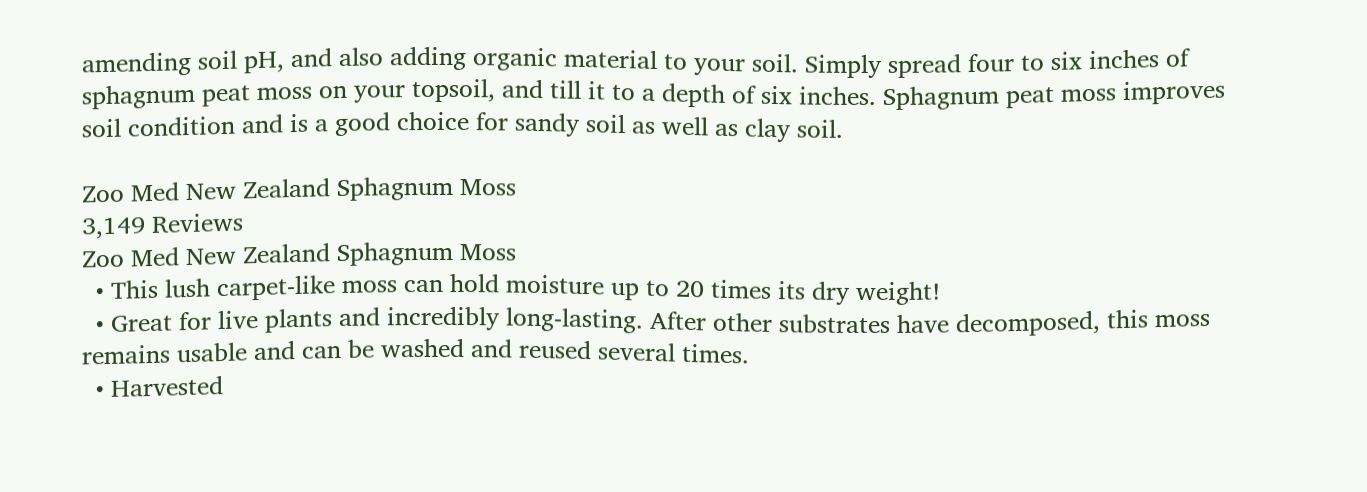amending soil pH, and also adding organic material to your soil. Simply spread four to six inches of sphagnum peat moss on your topsoil, and till it to a depth of six inches. Sphagnum peat moss improves soil condition and is a good choice for sandy soil as well as clay soil.

Zoo Med New Zealand Sphagnum Moss
3,149 Reviews
Zoo Med New Zealand Sphagnum Moss
  • This lush carpet-like moss can hold moisture up to 20 times its dry weight!
  • Great for live plants and incredibly long-lasting. After other substrates have decomposed, this moss remains usable and can be washed and reused several times.
  • Harvested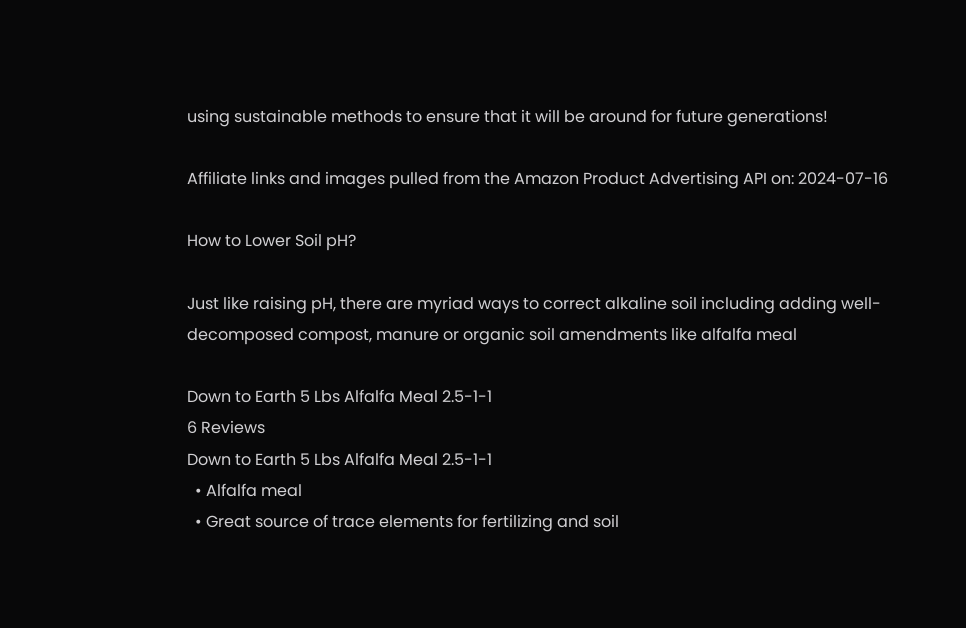using sustainable methods to ensure that it will be around for future generations!

Affiliate links and images pulled from the Amazon Product Advertising API on: 2024-07-16

How to Lower Soil pH?

Just like raising pH, there are myriad ways to correct alkaline soil including adding well-decomposed compost, manure or organic soil amendments like alfalfa meal

Down to Earth 5 Lbs Alfalfa Meal 2.5-1-1
6 Reviews
Down to Earth 5 Lbs Alfalfa Meal 2.5-1-1
  • Alfalfa meal
  • Great source of trace elements for fertilizing and soil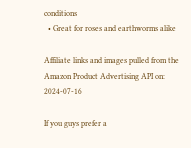conditions
  • Great for roses and earthworms alike

Affiliate links and images pulled from the Amazon Product Advertising API on: 2024-07-16

If you guys prefer a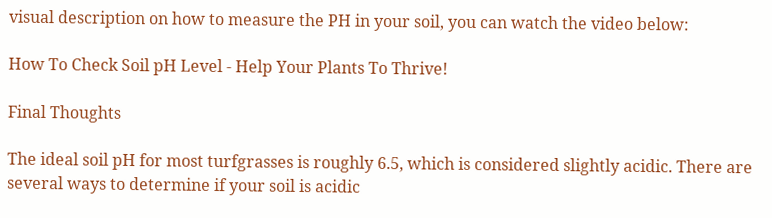visual description on how to measure the PH in your soil, you can watch the video below:

How To Check Soil pH Level - Help Your Plants To Thrive!

Final Thoughts

The ideal soil pH for most turfgrasses is roughly 6.5, which is considered slightly acidic. There are several ways to determine if your soil is acidic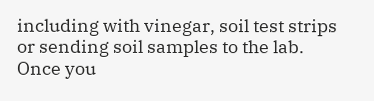including with vinegar, soil test strips or sending soil samples to the lab. Once you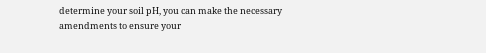determine your soil pH, you can make the necessary amendments to ensure your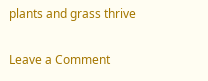plants and grass thrive

Leave a Comment